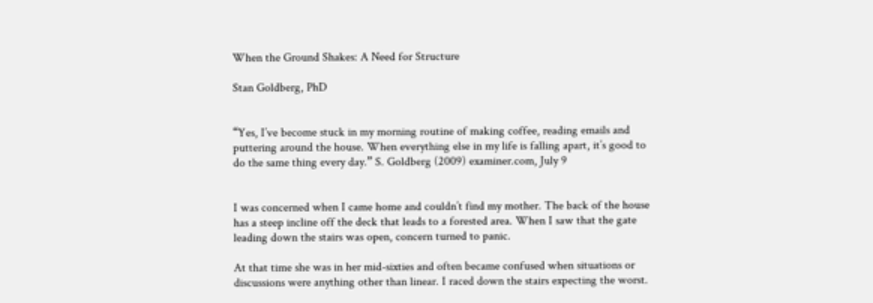When the Ground Shakes: A Need for Structure

Stan Goldberg, PhD


“Yes, I’ve become stuck in my morning routine of making coffee, reading emails and puttering around the house. When everything else in my life is falling apart, it’s good to do the same thing every day.” S. Goldberg (2009) examiner.com, July 9


I was concerned when I came home and couldn’t find my mother. The back of the house has a steep incline off the deck that leads to a forested area. When I saw that the gate leading down the stairs was open, concern turned to panic.

At that time she was in her mid-sixties and often became confused when situations or discussions were anything other than linear. I raced down the stairs expecting the worst.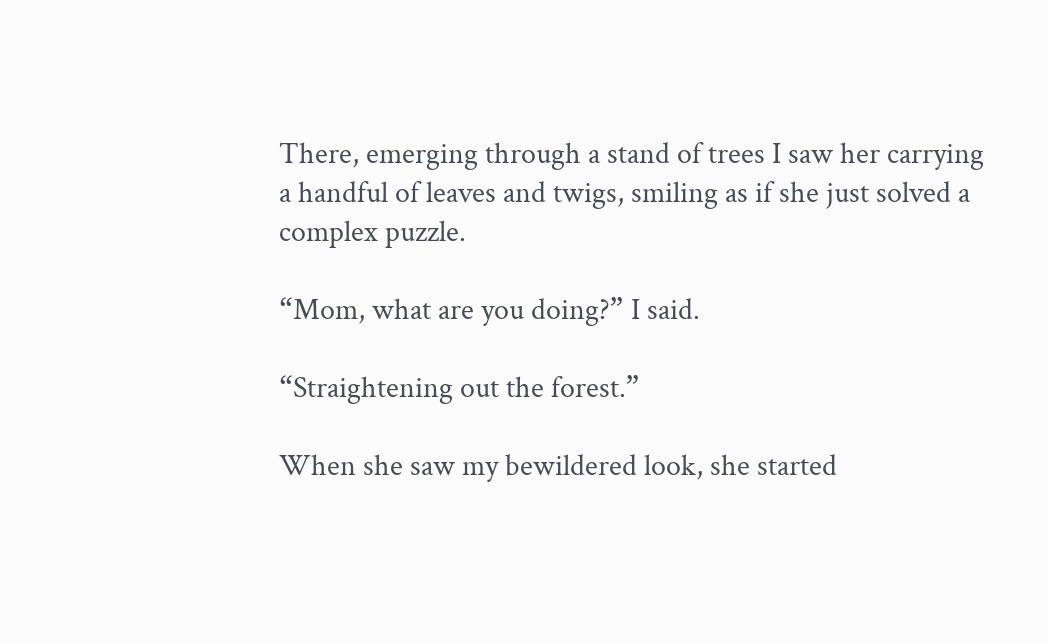There, emerging through a stand of trees I saw her carrying a handful of leaves and twigs, smiling as if she just solved a complex puzzle.

“Mom, what are you doing?” I said.

“Straightening out the forest.”

When she saw my bewildered look, she started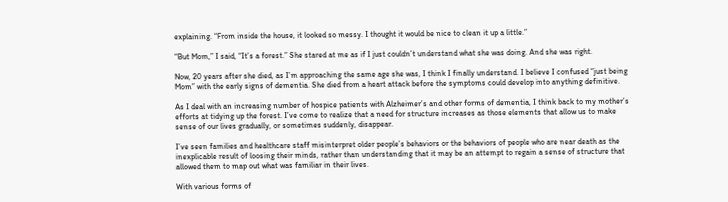explaining. “From inside the house, it looked so messy. I thought it would be nice to clean it up a little.”

“But Mom,” I said, “It’s a forest.” She stared at me as if I just couldn’t understand what she was doing. And she was right.

Now, 20 years after she died, as I’m approaching the same age she was, I think I finally understand. I believe I confused “just being Mom” with the early signs of dementia. She died from a heart attack before the symptoms could develop into anything definitive.

As I deal with an increasing number of hospice patients with Alzheimer’s and other forms of dementia, I think back to my mother’s efforts at tidying up the forest. I’ve come to realize that a need for structure increases as those elements that allow us to make sense of our lives gradually, or sometimes suddenly, disappear.

I’ve seen families and healthcare staff misinterpret older people’s behaviors or the behaviors of people who are near death as the inexplicable result of loosing their minds, rather than understanding that it may be an attempt to regain a sense of structure that allowed them to map out what was familiar in their lives.

With various forms of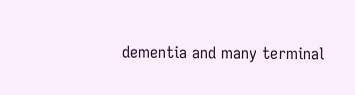dementia and many terminal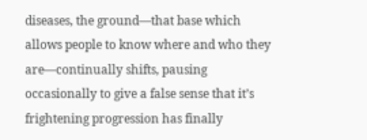diseases, the ground—that base which allows people to know where and who they are—continually shifts, pausing occasionally to give a false sense that it’s frightening progression has finally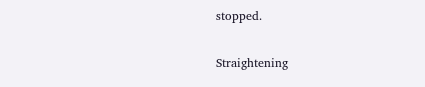stopped.

Straightening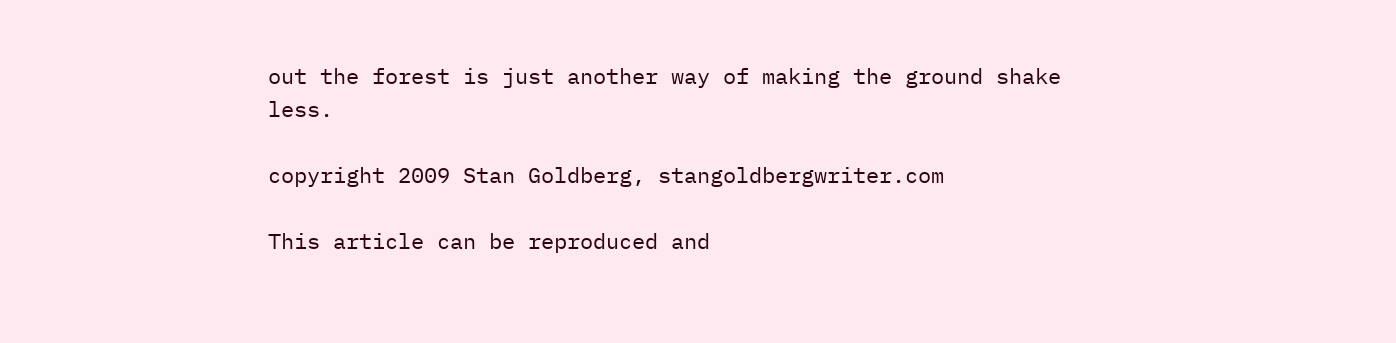out the forest is just another way of making the ground shake less.

copyright 2009 Stan Goldberg, stangoldbergwriter.com

This article can be reproduced and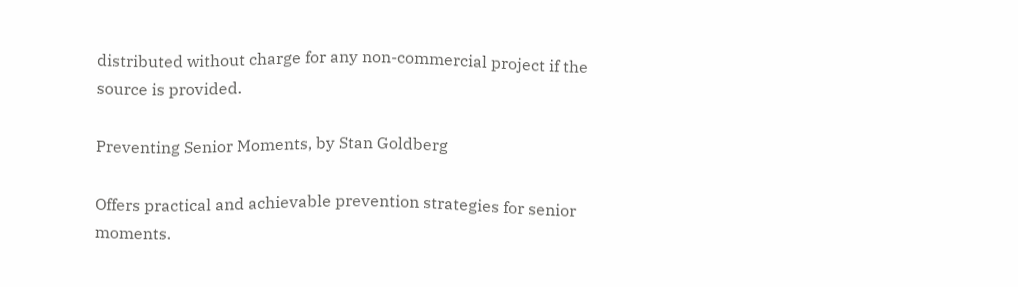distributed without charge for any non-commercial project if the source is provided.

Preventing Senior Moments, by Stan Goldberg

Offers practical and achievable prevention strategies for senior moments.